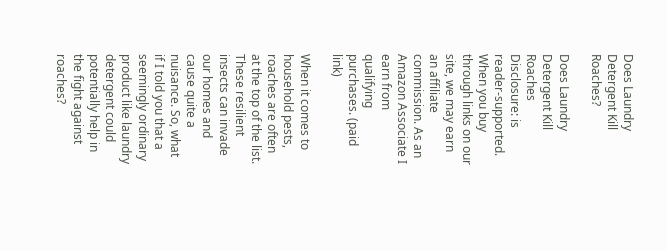Does Laundry Detergent Kill Roaches?

Does Laundry Detergent Kill Roaches
Disclosure: is reader-supported. When you buy through links on our site, we may earn an affiliate commission. As an Amazon Associate I earn from qualifying purchases. (paid link)

When it comes to household pests, roaches are often at the top of the list. These resilient insects can invade our homes and cause quite a nuisance. So, what if I told you that a seemingly ordinary product like laundry detergent could potentially help in the fight against roaches?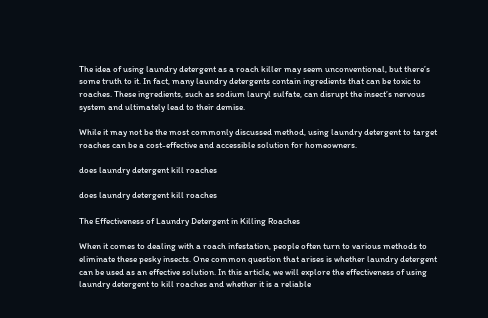The idea of using laundry detergent as a roach killer may seem unconventional, but there’s some truth to it. In fact, many laundry detergents contain ingredients that can be toxic to roaches. These ingredients, such as sodium lauryl sulfate, can disrupt the insect’s nervous system and ultimately lead to their demise.

While it may not be the most commonly discussed method, using laundry detergent to target roaches can be a cost-effective and accessible solution for homeowners.

does laundry detergent kill roaches

does laundry detergent kill roaches

The Effectiveness of Laundry Detergent in Killing Roaches

When it comes to dealing with a roach infestation, people often turn to various methods to eliminate these pesky insects. One common question that arises is whether laundry detergent can be used as an effective solution. In this article, we will explore the effectiveness of using laundry detergent to kill roaches and whether it is a reliable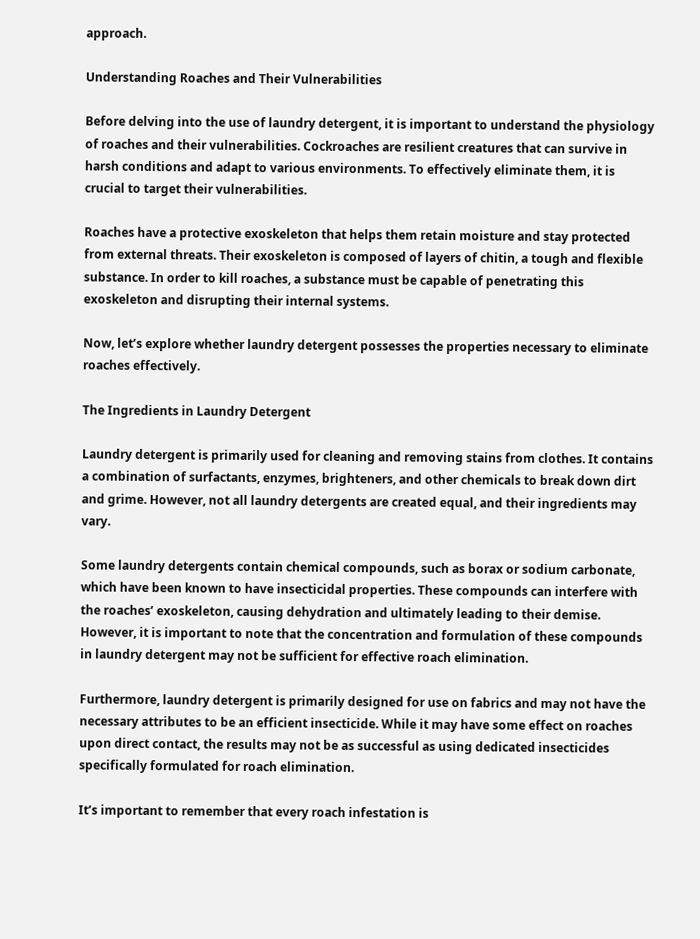approach.

Understanding Roaches and Their Vulnerabilities

Before delving into the use of laundry detergent, it is important to understand the physiology of roaches and their vulnerabilities. Cockroaches are resilient creatures that can survive in harsh conditions and adapt to various environments. To effectively eliminate them, it is crucial to target their vulnerabilities.

Roaches have a protective exoskeleton that helps them retain moisture and stay protected from external threats. Their exoskeleton is composed of layers of chitin, a tough and flexible substance. In order to kill roaches, a substance must be capable of penetrating this exoskeleton and disrupting their internal systems.

Now, let’s explore whether laundry detergent possesses the properties necessary to eliminate roaches effectively.

The Ingredients in Laundry Detergent

Laundry detergent is primarily used for cleaning and removing stains from clothes. It contains a combination of surfactants, enzymes, brighteners, and other chemicals to break down dirt and grime. However, not all laundry detergents are created equal, and their ingredients may vary.

Some laundry detergents contain chemical compounds, such as borax or sodium carbonate, which have been known to have insecticidal properties. These compounds can interfere with the roaches’ exoskeleton, causing dehydration and ultimately leading to their demise. However, it is important to note that the concentration and formulation of these compounds in laundry detergent may not be sufficient for effective roach elimination.

Furthermore, laundry detergent is primarily designed for use on fabrics and may not have the necessary attributes to be an efficient insecticide. While it may have some effect on roaches upon direct contact, the results may not be as successful as using dedicated insecticides specifically formulated for roach elimination.

It’s important to remember that every roach infestation is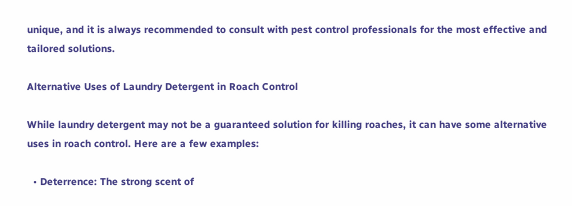unique, and it is always recommended to consult with pest control professionals for the most effective and tailored solutions.

Alternative Uses of Laundry Detergent in Roach Control

While laundry detergent may not be a guaranteed solution for killing roaches, it can have some alternative uses in roach control. Here are a few examples:

  • Deterrence: The strong scent of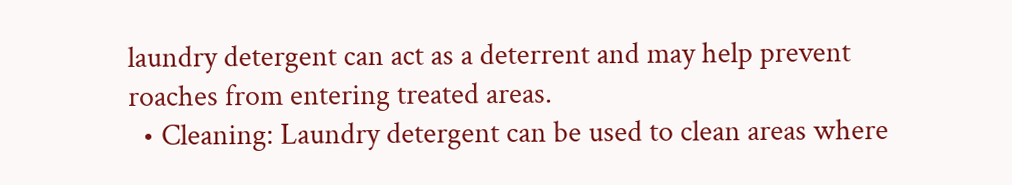laundry detergent can act as a deterrent and may help prevent roaches from entering treated areas.
  • Cleaning: Laundry detergent can be used to clean areas where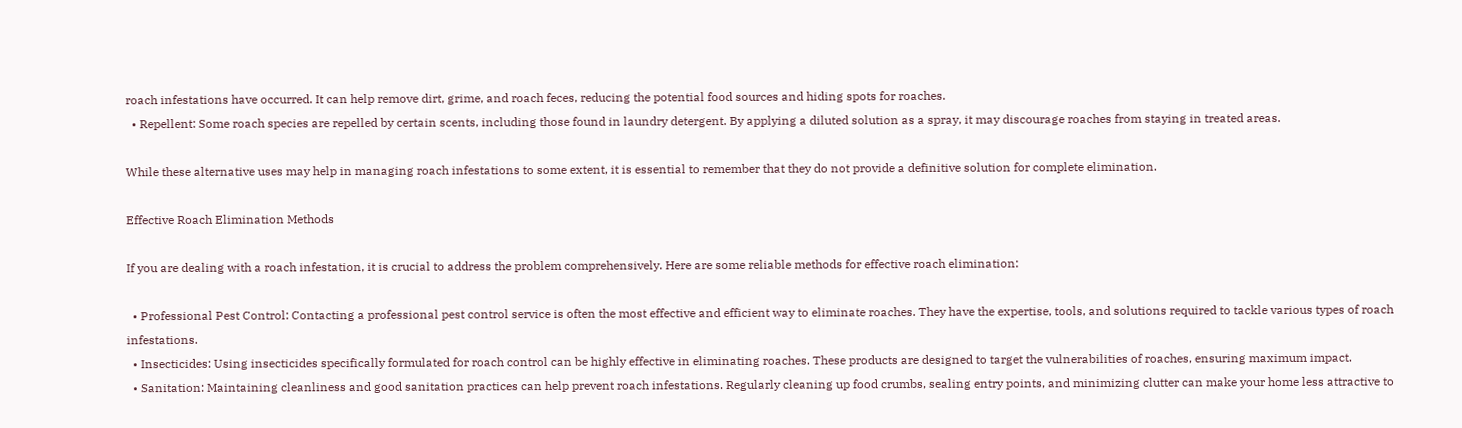roach infestations have occurred. It can help remove dirt, grime, and roach feces, reducing the potential food sources and hiding spots for roaches.
  • Repellent: Some roach species are repelled by certain scents, including those found in laundry detergent. By applying a diluted solution as a spray, it may discourage roaches from staying in treated areas.

While these alternative uses may help in managing roach infestations to some extent, it is essential to remember that they do not provide a definitive solution for complete elimination.

Effective Roach Elimination Methods

If you are dealing with a roach infestation, it is crucial to address the problem comprehensively. Here are some reliable methods for effective roach elimination:

  • Professional Pest Control: Contacting a professional pest control service is often the most effective and efficient way to eliminate roaches. They have the expertise, tools, and solutions required to tackle various types of roach infestations.
  • Insecticides: Using insecticides specifically formulated for roach control can be highly effective in eliminating roaches. These products are designed to target the vulnerabilities of roaches, ensuring maximum impact.
  • Sanitation: Maintaining cleanliness and good sanitation practices can help prevent roach infestations. Regularly cleaning up food crumbs, sealing entry points, and minimizing clutter can make your home less attractive to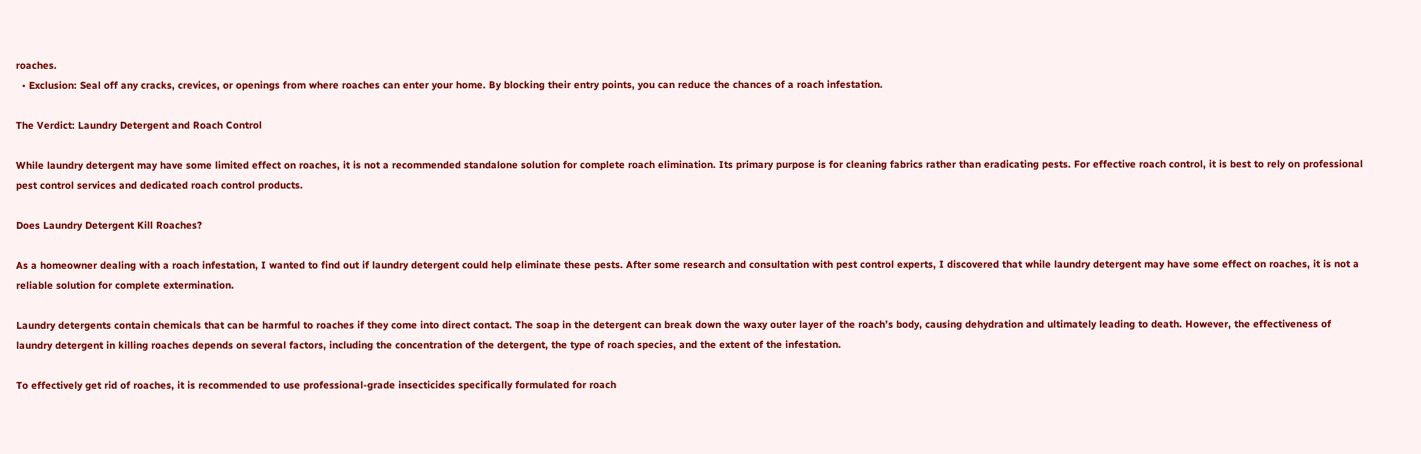roaches.
  • Exclusion: Seal off any cracks, crevices, or openings from where roaches can enter your home. By blocking their entry points, you can reduce the chances of a roach infestation.

The Verdict: Laundry Detergent and Roach Control

While laundry detergent may have some limited effect on roaches, it is not a recommended standalone solution for complete roach elimination. Its primary purpose is for cleaning fabrics rather than eradicating pests. For effective roach control, it is best to rely on professional pest control services and dedicated roach control products.

Does Laundry Detergent Kill Roaches?

As a homeowner dealing with a roach infestation, I wanted to find out if laundry detergent could help eliminate these pests. After some research and consultation with pest control experts, I discovered that while laundry detergent may have some effect on roaches, it is not a reliable solution for complete extermination.

Laundry detergents contain chemicals that can be harmful to roaches if they come into direct contact. The soap in the detergent can break down the waxy outer layer of the roach’s body, causing dehydration and ultimately leading to death. However, the effectiveness of laundry detergent in killing roaches depends on several factors, including the concentration of the detergent, the type of roach species, and the extent of the infestation.

To effectively get rid of roaches, it is recommended to use professional-grade insecticides specifically formulated for roach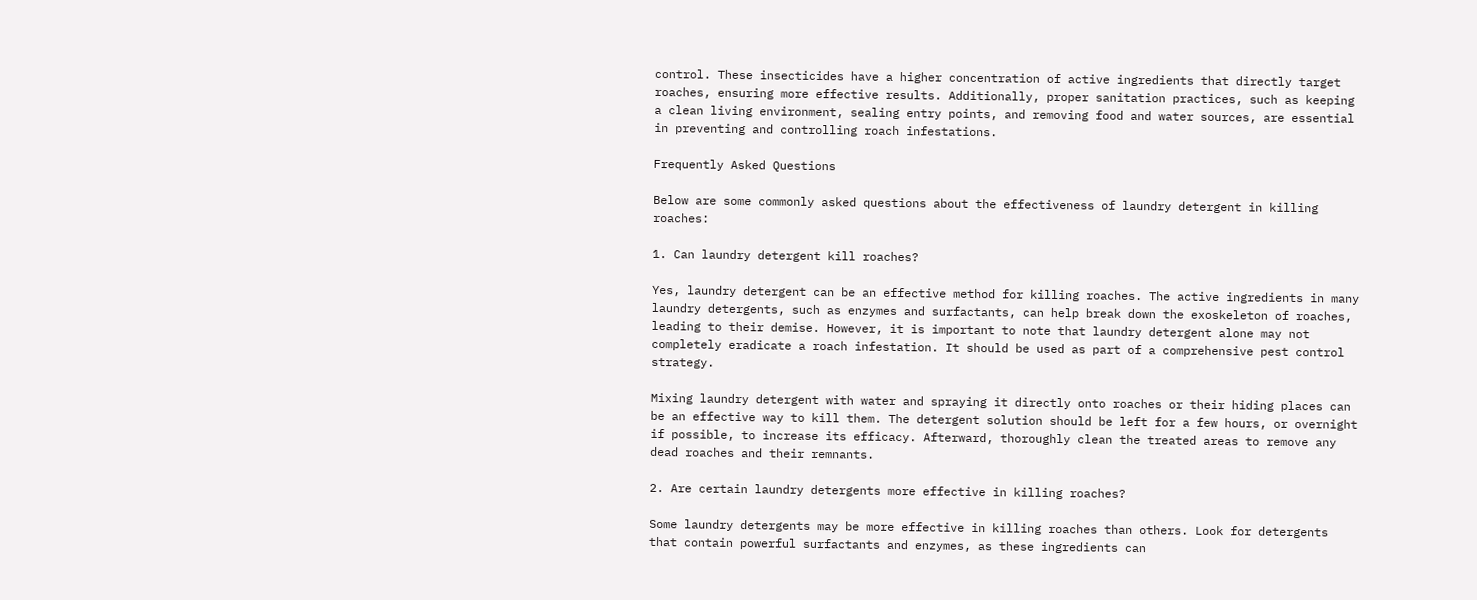control. These insecticides have a higher concentration of active ingredients that directly target roaches, ensuring more effective results. Additionally, proper sanitation practices, such as keeping a clean living environment, sealing entry points, and removing food and water sources, are essential in preventing and controlling roach infestations.

Frequently Asked Questions

Below are some commonly asked questions about the effectiveness of laundry detergent in killing roaches:

1. Can laundry detergent kill roaches?

Yes, laundry detergent can be an effective method for killing roaches. The active ingredients in many laundry detergents, such as enzymes and surfactants, can help break down the exoskeleton of roaches, leading to their demise. However, it is important to note that laundry detergent alone may not completely eradicate a roach infestation. It should be used as part of a comprehensive pest control strategy.

Mixing laundry detergent with water and spraying it directly onto roaches or their hiding places can be an effective way to kill them. The detergent solution should be left for a few hours, or overnight if possible, to increase its efficacy. Afterward, thoroughly clean the treated areas to remove any dead roaches and their remnants.

2. Are certain laundry detergents more effective in killing roaches?

Some laundry detergents may be more effective in killing roaches than others. Look for detergents that contain powerful surfactants and enzymes, as these ingredients can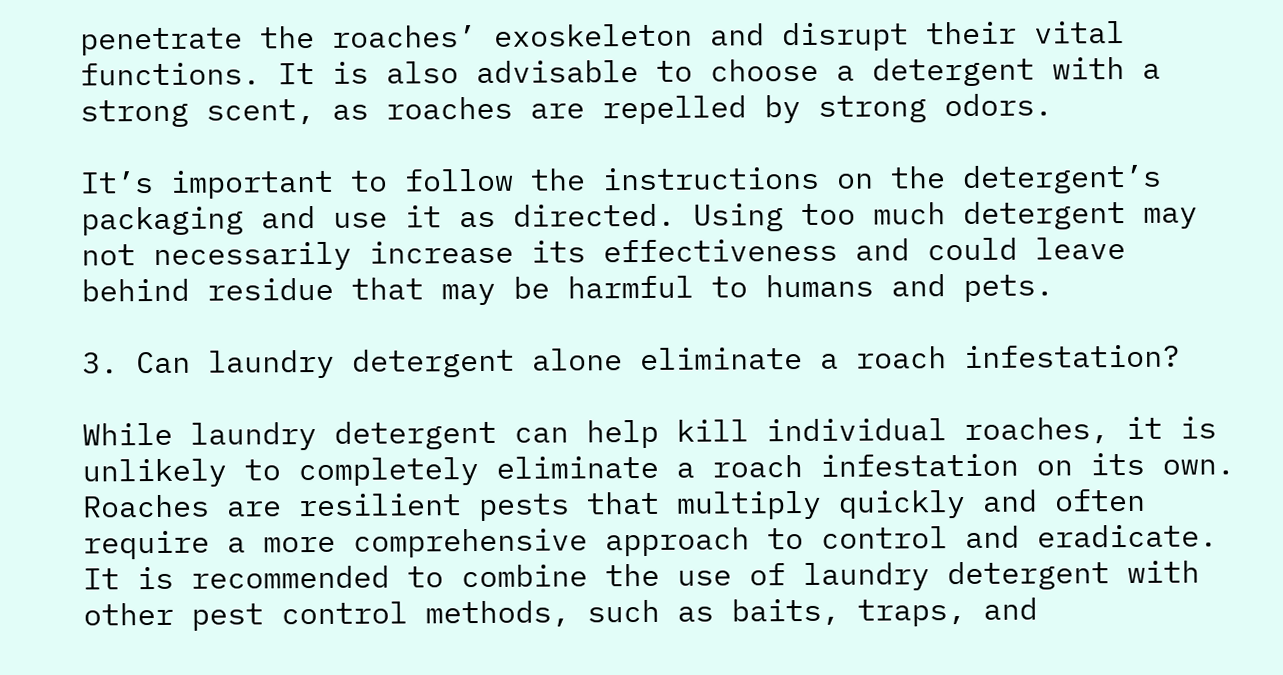penetrate the roaches’ exoskeleton and disrupt their vital functions. It is also advisable to choose a detergent with a strong scent, as roaches are repelled by strong odors.

It’s important to follow the instructions on the detergent’s packaging and use it as directed. Using too much detergent may not necessarily increase its effectiveness and could leave behind residue that may be harmful to humans and pets.

3. Can laundry detergent alone eliminate a roach infestation?

While laundry detergent can help kill individual roaches, it is unlikely to completely eliminate a roach infestation on its own. Roaches are resilient pests that multiply quickly and often require a more comprehensive approach to control and eradicate. It is recommended to combine the use of laundry detergent with other pest control methods, such as baits, traps, and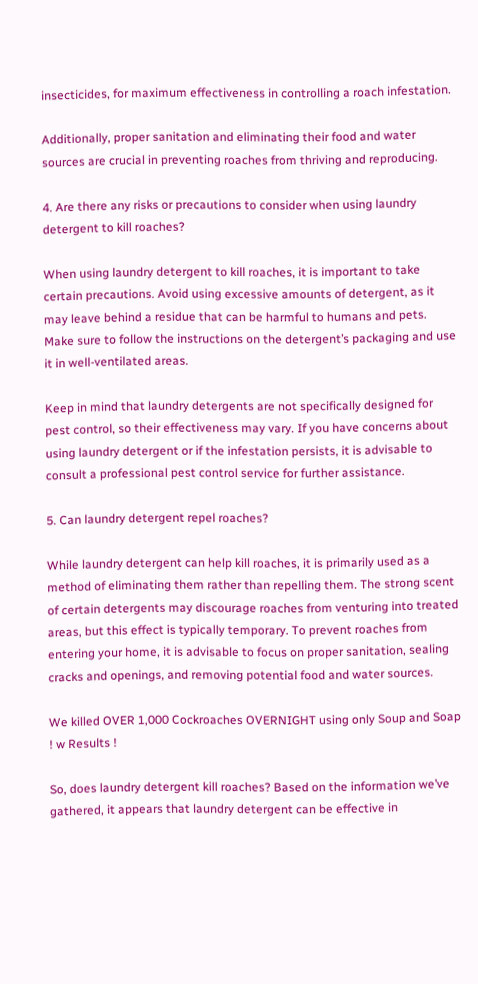insecticides, for maximum effectiveness in controlling a roach infestation.

Additionally, proper sanitation and eliminating their food and water sources are crucial in preventing roaches from thriving and reproducing.

4. Are there any risks or precautions to consider when using laundry detergent to kill roaches?

When using laundry detergent to kill roaches, it is important to take certain precautions. Avoid using excessive amounts of detergent, as it may leave behind a residue that can be harmful to humans and pets. Make sure to follow the instructions on the detergent’s packaging and use it in well-ventilated areas.

Keep in mind that laundry detergents are not specifically designed for pest control, so their effectiveness may vary. If you have concerns about using laundry detergent or if the infestation persists, it is advisable to consult a professional pest control service for further assistance.

5. Can laundry detergent repel roaches?

While laundry detergent can help kill roaches, it is primarily used as a method of eliminating them rather than repelling them. The strong scent of certain detergents may discourage roaches from venturing into treated areas, but this effect is typically temporary. To prevent roaches from entering your home, it is advisable to focus on proper sanitation, sealing cracks and openings, and removing potential food and water sources.

We killed OVER 1,000 Cockroaches OVERNIGHT using only Soup and Soap ! w Results !

So, does laundry detergent kill roaches? Based on the information we’ve gathered, it appears that laundry detergent can be effective in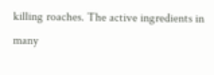killing roaches. The active ingredients in many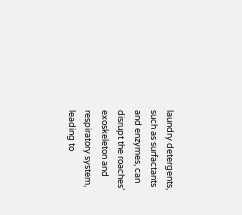laundry detergents, such as surfactants and enzymes, can disrupt the roaches’ exoskeleton and respiratory system, leading to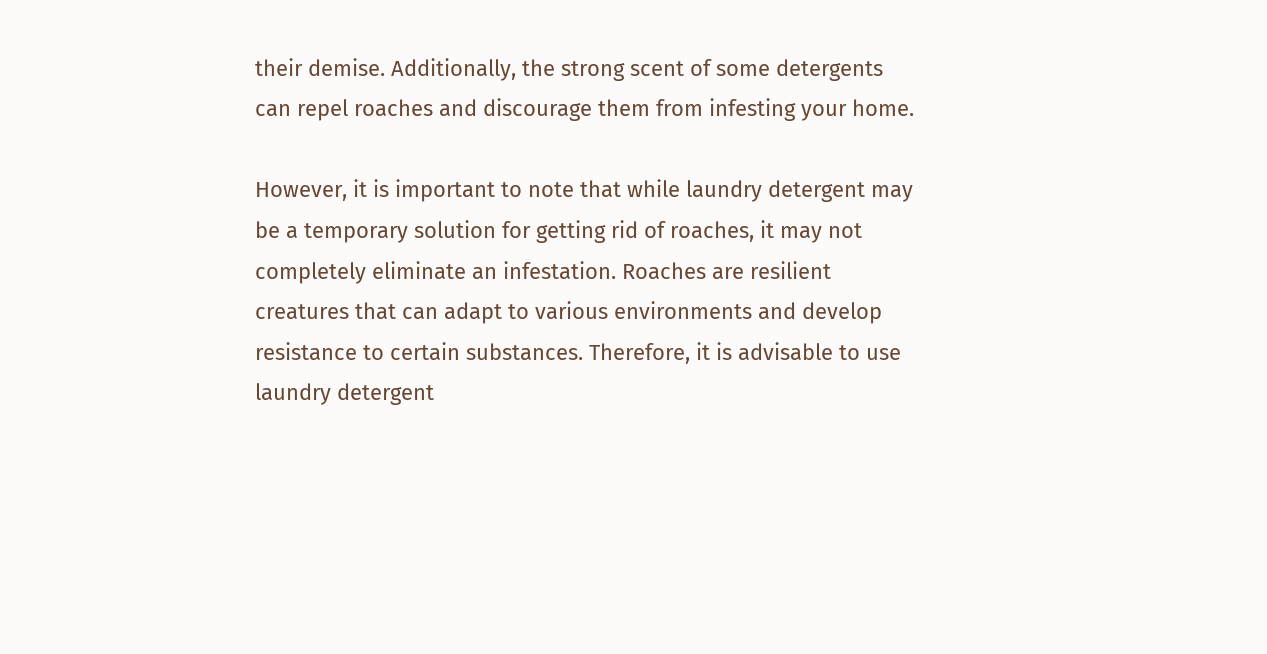their demise. Additionally, the strong scent of some detergents can repel roaches and discourage them from infesting your home.

However, it is important to note that while laundry detergent may be a temporary solution for getting rid of roaches, it may not completely eliminate an infestation. Roaches are resilient creatures that can adapt to various environments and develop resistance to certain substances. Therefore, it is advisable to use laundry detergent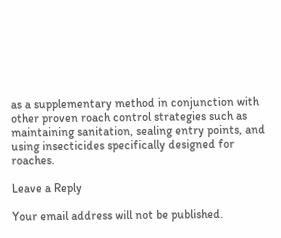as a supplementary method in conjunction with other proven roach control strategies such as maintaining sanitation, sealing entry points, and using insecticides specifically designed for roaches.

Leave a Reply

Your email address will not be published.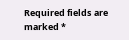Required fields are marked *